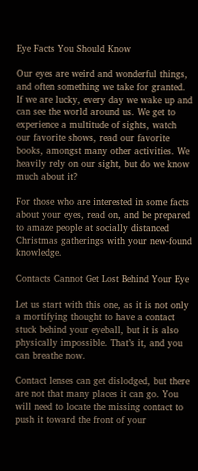Eye Facts You Should Know

Our eyes are weird and wonderful things, and often something we take for granted. If we are lucky, every day we wake up and can see the world around us. We get to experience a multitude of sights, watch our favorite shows, read our favorite books, amongst many other activities. We heavily rely on our sight, but do we know much about it?

For those who are interested in some facts about your eyes, read on, and be prepared to amaze people at socially distanced Christmas gatherings with your new-found knowledge.

Contacts Cannot Get Lost Behind Your Eye

Let us start with this one, as it is not only a mortifying thought to have a contact stuck behind your eyeball, but it is also physically impossible. That’s it, and you can breathe now.

Contact lenses can get dislodged, but there are not that many places it can go. You will need to locate the missing contact to push it toward the front of your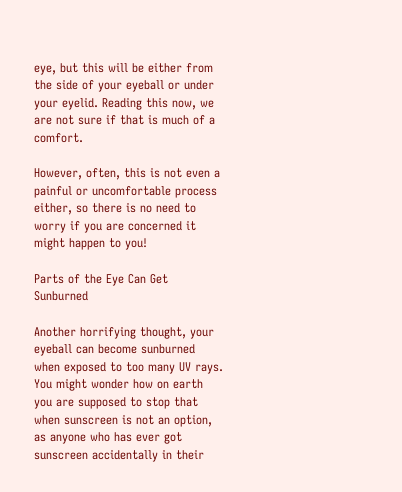eye, but this will be either from the side of your eyeball or under your eyelid. Reading this now, we are not sure if that is much of a comfort.

However, often, this is not even a painful or uncomfortable process either, so there is no need to worry if you are concerned it might happen to you!

Parts of the Eye Can Get Sunburned

Another horrifying thought, your eyeball can become sunburned when exposed to too many UV rays. You might wonder how on earth you are supposed to stop that when sunscreen is not an option, as anyone who has ever got sunscreen accidentally in their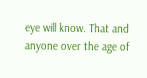eye will know. That and anyone over the age of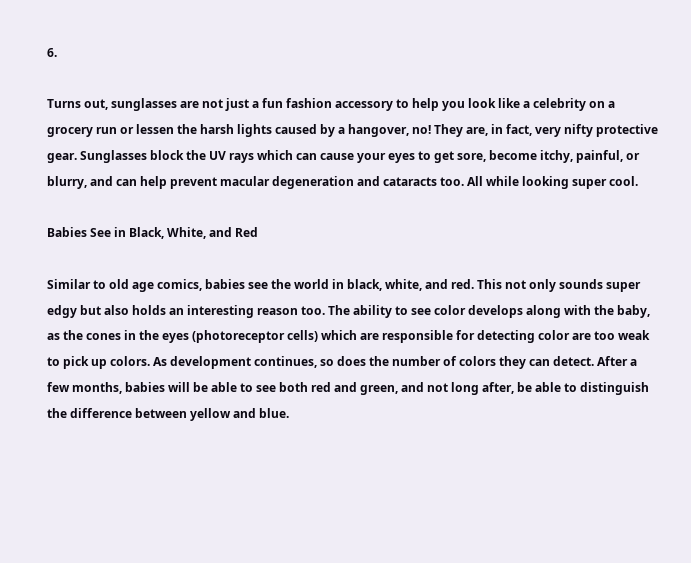6.

Turns out, sunglasses are not just a fun fashion accessory to help you look like a celebrity on a grocery run or lessen the harsh lights caused by a hangover, no! They are, in fact, very nifty protective gear. Sunglasses block the UV rays which can cause your eyes to get sore, become itchy, painful, or blurry, and can help prevent macular degeneration and cataracts too. All while looking super cool.

Babies See in Black, White, and Red

Similar to old age comics, babies see the world in black, white, and red. This not only sounds super edgy but also holds an interesting reason too. The ability to see color develops along with the baby, as the cones in the eyes (photoreceptor cells) which are responsible for detecting color are too weak to pick up colors. As development continues, so does the number of colors they can detect. After a few months, babies will be able to see both red and green, and not long after, be able to distinguish the difference between yellow and blue.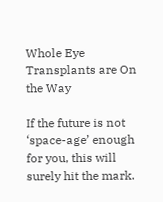Whole Eye Transplants are On the Way

If the future is not ‘space-age’ enough for you, this will surely hit the mark.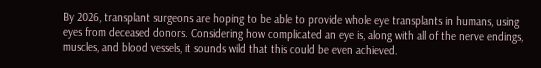By 2026, transplant surgeons are hoping to be able to provide whole eye transplants in humans, using eyes from deceased donors. Considering how complicated an eye is, along with all of the nerve endings, muscles, and blood vessels, it sounds wild that this could be even achieved.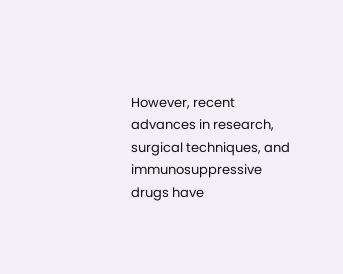However, recent advances in research, surgical techniques, and immunosuppressive drugs have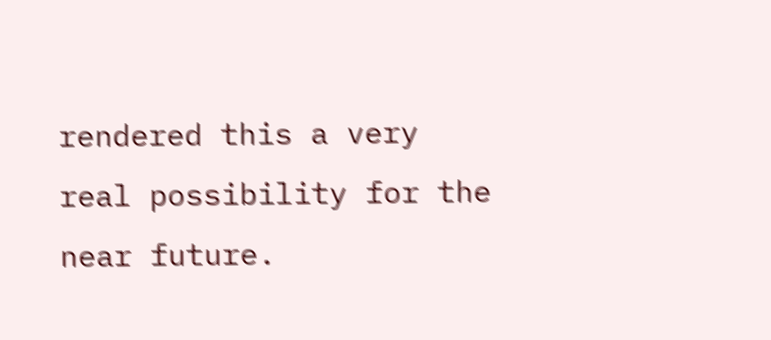rendered this a very real possibility for the near future.